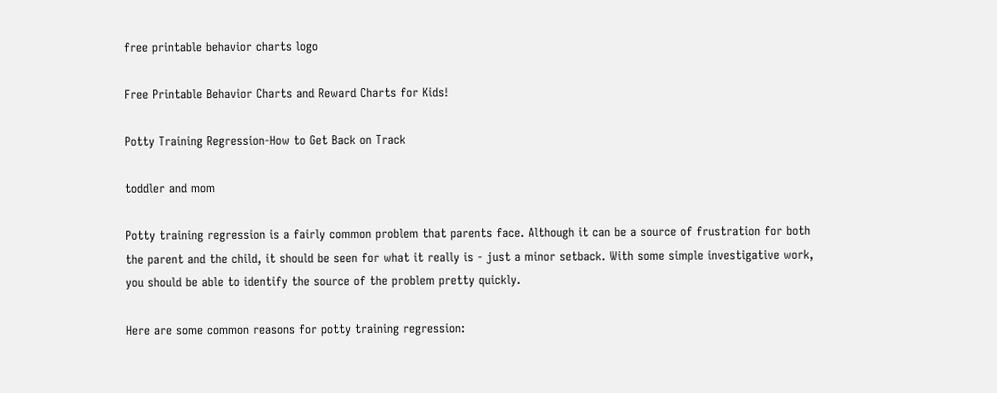free printable behavior charts logo

Free Printable Behavior Charts and Reward Charts for Kids!

Potty Training Regression-How to Get Back on Track

toddler and mom

Potty training regression is a fairly common problem that parents face. Although it can be a source of frustration for both the parent and the child, it should be seen for what it really is - just a minor setback. With some simple investigative work, you should be able to identify the source of the problem pretty quickly.

Here are some common reasons for potty training regression: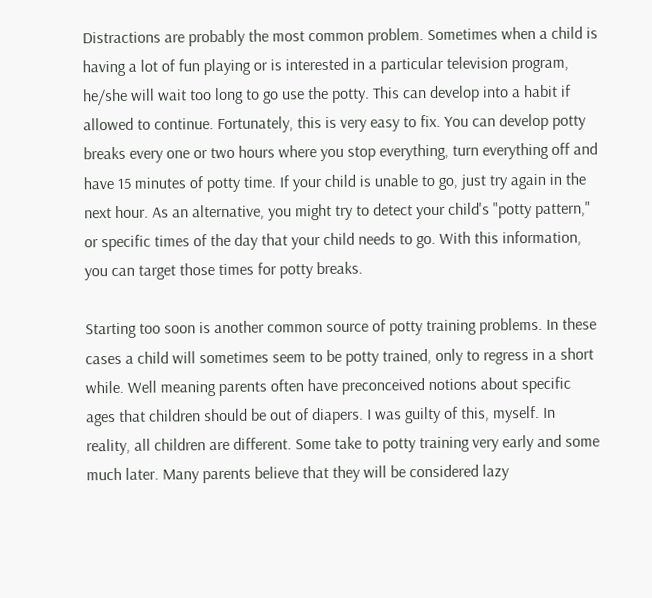Distractions are probably the most common problem. Sometimes when a child is having a lot of fun playing or is interested in a particular television program, he/she will wait too long to go use the potty. This can develop into a habit if allowed to continue. Fortunately, this is very easy to fix. You can develop potty breaks every one or two hours where you stop everything, turn everything off and have 15 minutes of potty time. If your child is unable to go, just try again in the next hour. As an alternative, you might try to detect your child's "potty pattern," or specific times of the day that your child needs to go. With this information, you can target those times for potty breaks.

Starting too soon is another common source of potty training problems. In these cases a child will sometimes seem to be potty trained, only to regress in a short while. Well meaning parents often have preconceived notions about specific ages that children should be out of diapers. I was guilty of this, myself. In reality, all children are different. Some take to potty training very early and some much later. Many parents believe that they will be considered lazy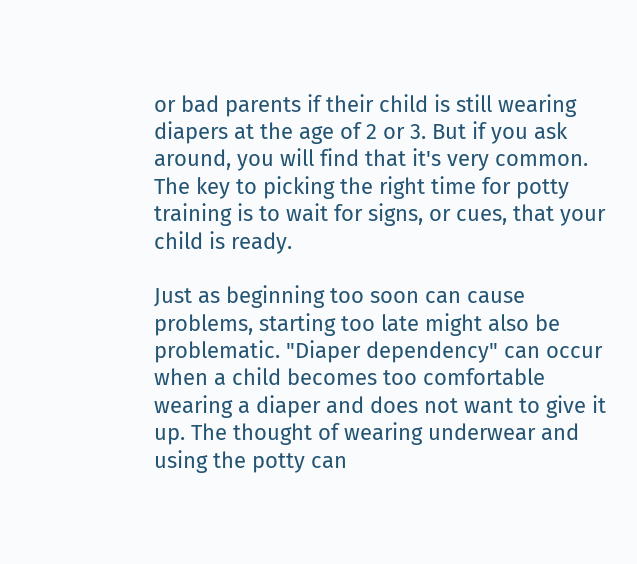or bad parents if their child is still wearing diapers at the age of 2 or 3. But if you ask around, you will find that it's very common. The key to picking the right time for potty training is to wait for signs, or cues, that your child is ready.

Just as beginning too soon can cause problems, starting too late might also be problematic. "Diaper dependency" can occur when a child becomes too comfortable wearing a diaper and does not want to give it up. The thought of wearing underwear and using the potty can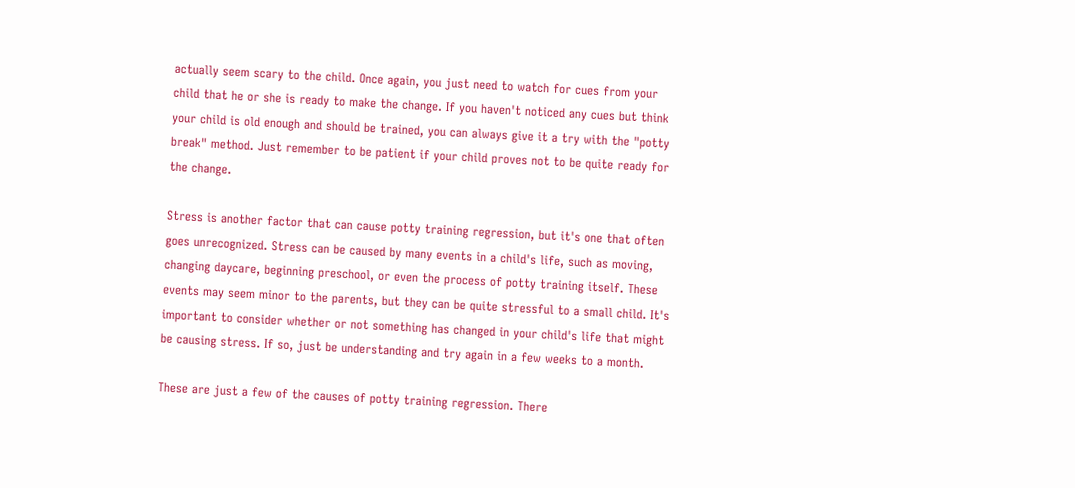actually seem scary to the child. Once again, you just need to watch for cues from your child that he or she is ready to make the change. If you haven't noticed any cues but think your child is old enough and should be trained, you can always give it a try with the "potty break" method. Just remember to be patient if your child proves not to be quite ready for the change.

Stress is another factor that can cause potty training regression, but it's one that often goes unrecognized. Stress can be caused by many events in a child's life, such as moving, changing daycare, beginning preschool, or even the process of potty training itself. These events may seem minor to the parents, but they can be quite stressful to a small child. It's important to consider whether or not something has changed in your child's life that might be causing stress. If so, just be understanding and try again in a few weeks to a month.

These are just a few of the causes of potty training regression. There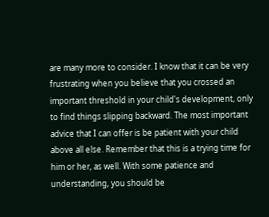are many more to consider. I know that it can be very frustrating when you believe that you crossed an important threshold in your child's development, only to find things slipping backward. The most important advice that I can offer is be patient with your child above all else. Remember that this is a trying time for him or her, as well. With some patience and understanding, you should be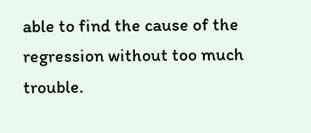able to find the cause of the regression without too much trouble.